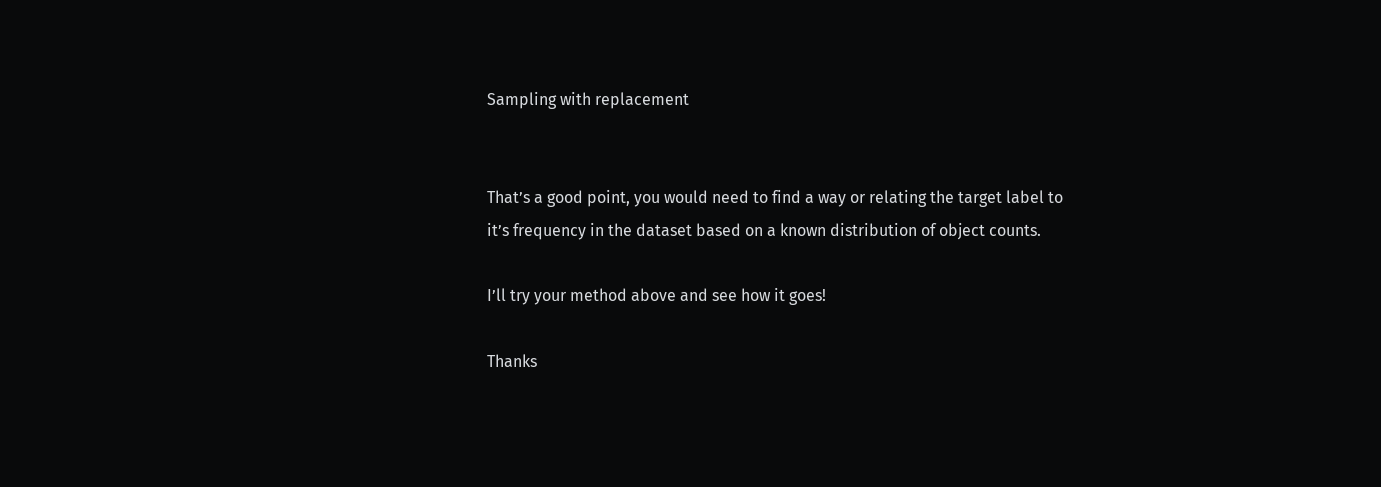Sampling with replacement


That’s a good point, you would need to find a way or relating the target label to it’s frequency in the dataset based on a known distribution of object counts.

I’ll try your method above and see how it goes!

Thanks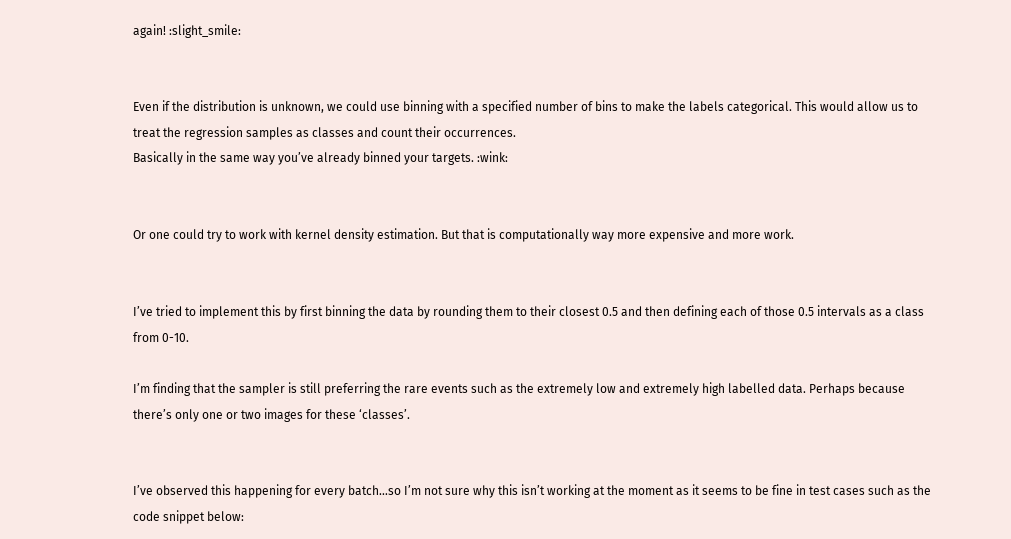again! :slight_smile:


Even if the distribution is unknown, we could use binning with a specified number of bins to make the labels categorical. This would allow us to treat the regression samples as classes and count their occurrences.
Basically in the same way you’ve already binned your targets. :wink:


Or one could try to work with kernel density estimation. But that is computationally way more expensive and more work.


I’ve tried to implement this by first binning the data by rounding them to their closest 0.5 and then defining each of those 0.5 intervals as a class from 0-10.

I’m finding that the sampler is still preferring the rare events such as the extremely low and extremely high labelled data. Perhaps because there’s only one or two images for these ‘classes’.


I’ve observed this happening for every batch…so I’m not sure why this isn’t working at the moment as it seems to be fine in test cases such as the code snippet below: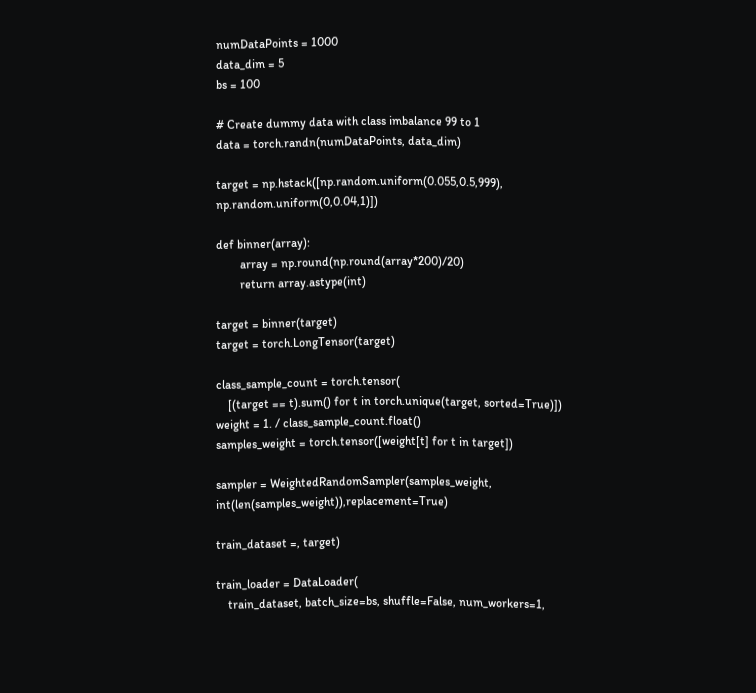numDataPoints = 1000
data_dim = 5
bs = 100

# Create dummy data with class imbalance 99 to 1
data = torch.randn(numDataPoints, data_dim)

target = np.hstack([np.random.uniform(0.055,0.5,999), np.random.uniform(0,0.04,1)])

def binner(array):
        array = np.round(np.round(array*200)/20)
        return array.astype(int)

target = binner(target)
target = torch.LongTensor(target)

class_sample_count = torch.tensor(
    [(target == t).sum() for t in torch.unique(target, sorted=True)])
weight = 1. / class_sample_count.float()
samples_weight = torch.tensor([weight[t] for t in target])

sampler = WeightedRandomSampler(samples_weight, int(len(samples_weight)),replacement=True)

train_dataset =, target)

train_loader = DataLoader(
    train_dataset, batch_size=bs, shuffle=False, num_workers=1,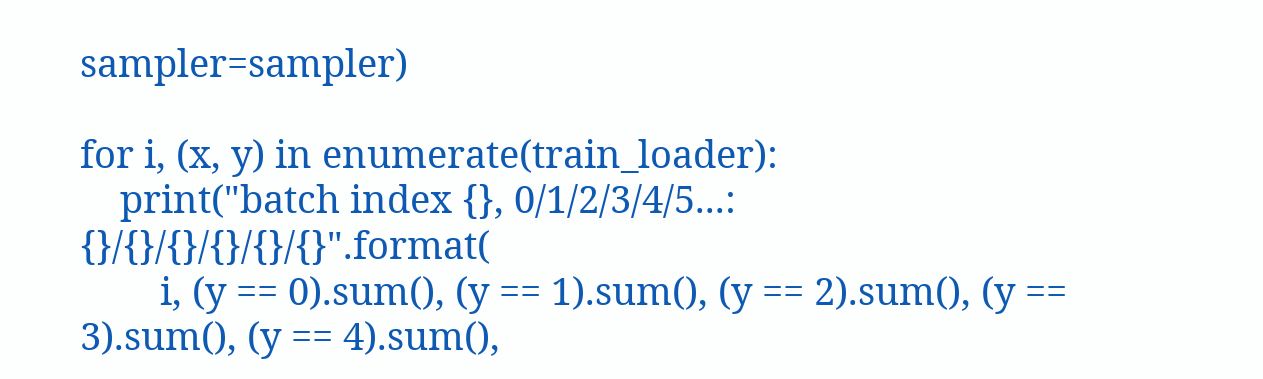sampler=sampler)

for i, (x, y) in enumerate(train_loader):
    print("batch index {}, 0/1/2/3/4/5...: {}/{}/{}/{}/{}/{}".format(
        i, (y == 0).sum(), (y == 1).sum(), (y == 2).sum(), (y == 3).sum(), (y == 4).sum(),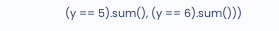(y == 5).sum(), (y == 6).sum()))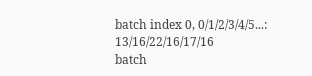batch index 0, 0/1/2/3/4/5...: 13/16/22/16/17/16
batch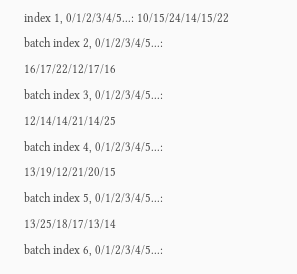index 1, 0/1/2/3/4/5...: 10/15/24/14/15/22
batch index 2, 0/1/2/3/4/5...: 16/17/22/12/17/16
batch index 3, 0/1/2/3/4/5...: 12/14/14/21/14/25
batch index 4, 0/1/2/3/4/5...: 13/19/12/21/20/15
batch index 5, 0/1/2/3/4/5...: 13/25/18/17/13/14
batch index 6, 0/1/2/3/4/5...: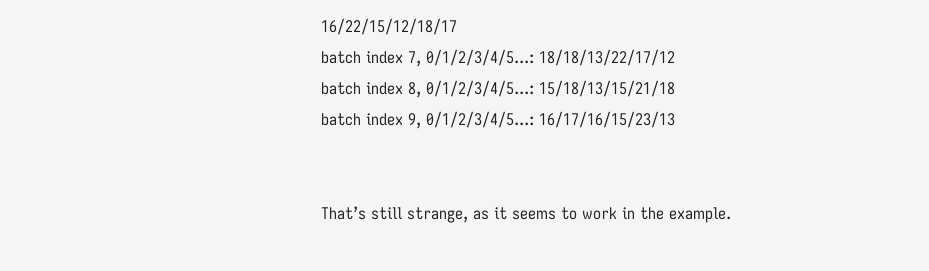16/22/15/12/18/17
batch index 7, 0/1/2/3/4/5...: 18/18/13/22/17/12
batch index 8, 0/1/2/3/4/5...: 15/18/13/15/21/18
batch index 9, 0/1/2/3/4/5...: 16/17/16/15/23/13


That’s still strange, as it seems to work in the example.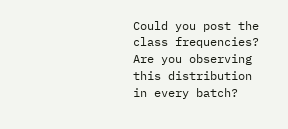Could you post the class frequencies?
Are you observing this distribution in every batch?